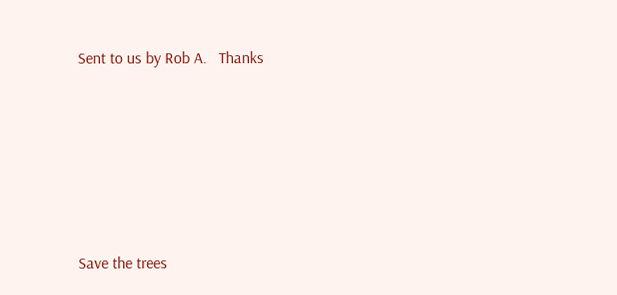Sent to us by Rob A.   Thanks








Save the trees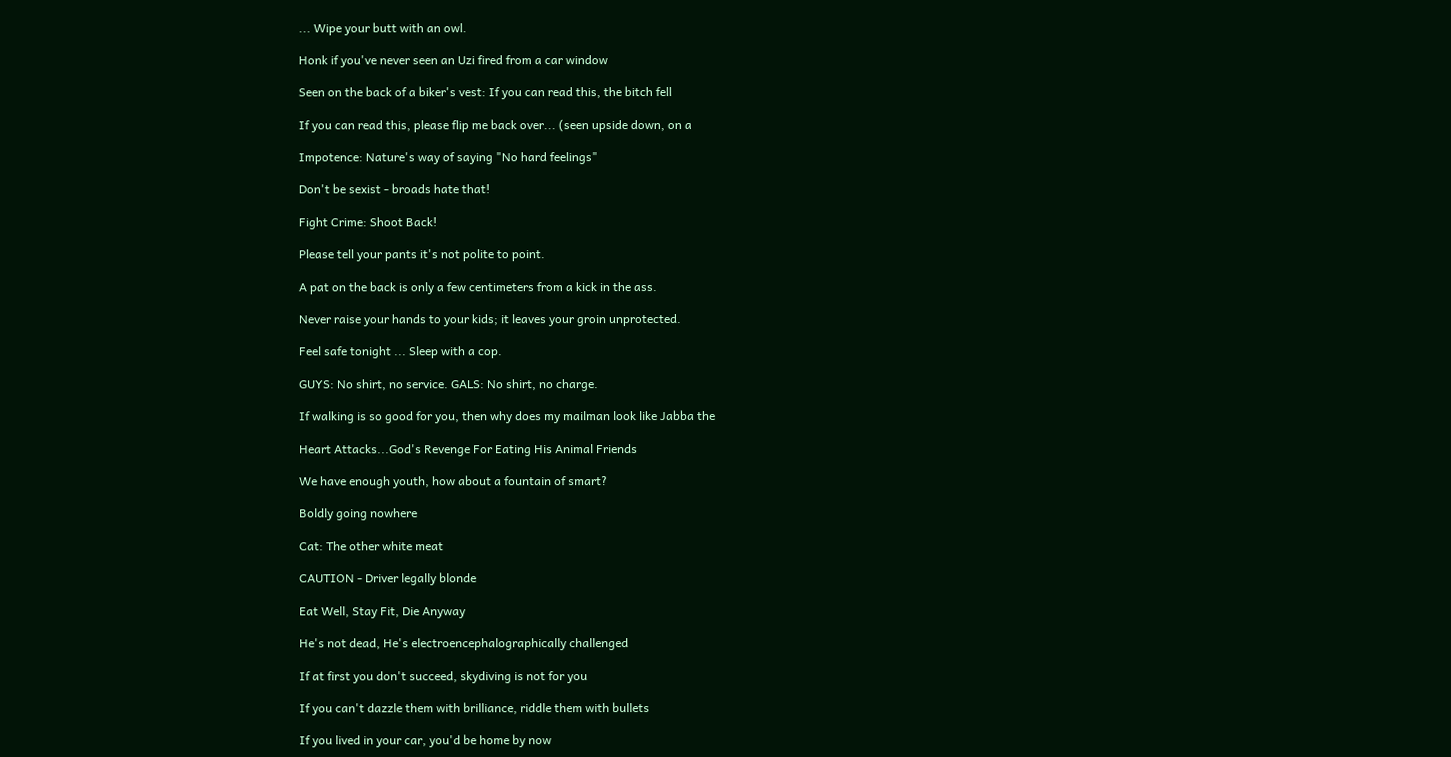... Wipe your butt with an owl.

Honk if you've never seen an Uzi fired from a car window

Seen on the back of a biker's vest: If you can read this, the bitch fell

If you can read this, please flip me back over... (seen upside down, on a

Impotence: Nature's way of saying "No hard feelings"

Don't be sexist - broads hate that!

Fight Crime: Shoot Back!

Please tell your pants it's not polite to point.

A pat on the back is only a few centimeters from a kick in the ass.

Never raise your hands to your kids; it leaves your groin unprotected.

Feel safe tonight ... Sleep with a cop.

GUYS: No shirt, no service. GALS: No shirt, no charge.

If walking is so good for you, then why does my mailman look like Jabba the

Heart Attacks...God's Revenge For Eating His Animal Friends

We have enough youth, how about a fountain of smart?

Boldly going nowhere

Cat: The other white meat

CAUTION - Driver legally blonde

Eat Well, Stay Fit, Die Anyway

He's not dead, He's electroencephalographically challenged

If at first you don't succeed, skydiving is not for you

If you can't dazzle them with brilliance, riddle them with bullets

If you lived in your car, you'd be home by now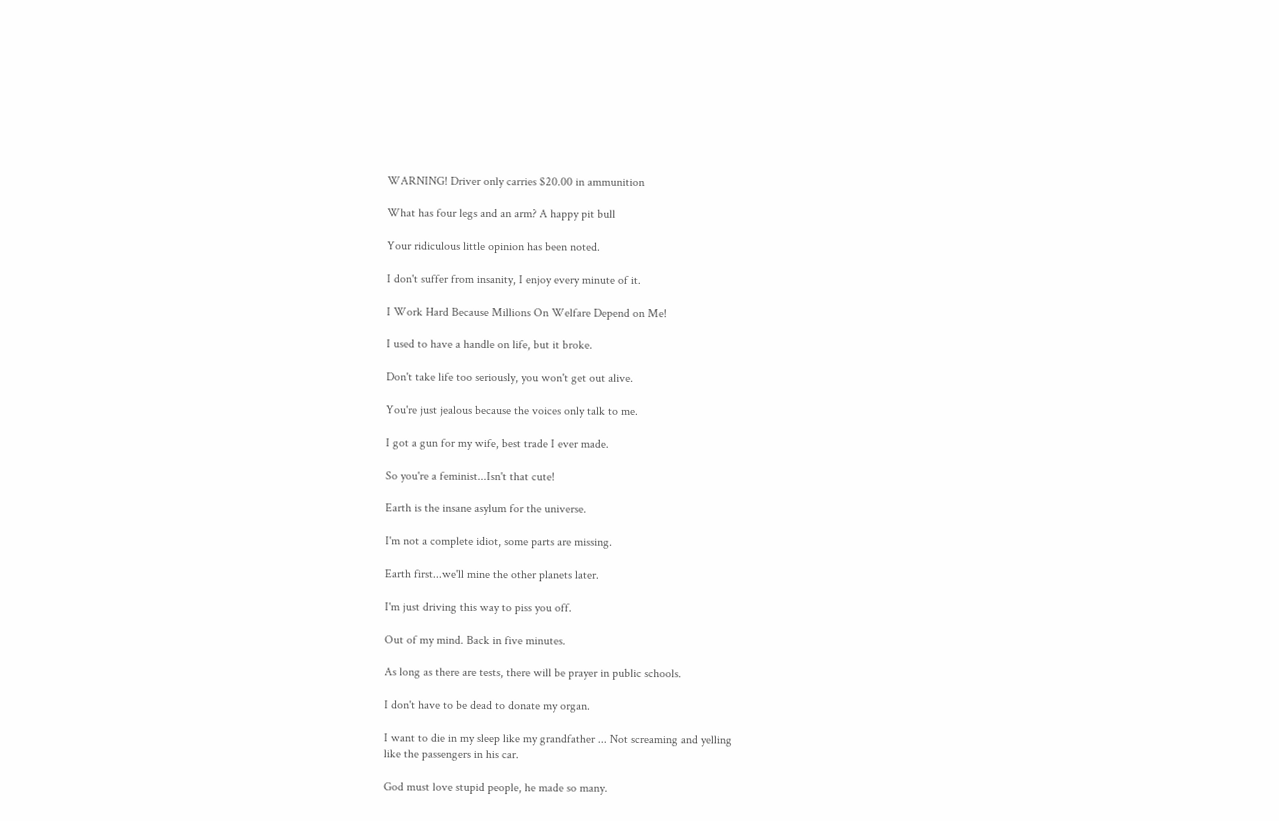WARNING! Driver only carries $20.00 in ammunition

What has four legs and an arm? A happy pit bull

Your ridiculous little opinion has been noted.

I don't suffer from insanity, I enjoy every minute of it.

I Work Hard Because Millions On Welfare Depend on Me!

I used to have a handle on life, but it broke.

Don't take life too seriously, you won't get out alive.

You're just jealous because the voices only talk to me.

I got a gun for my wife, best trade I ever made.

So you're a feminist...Isn't that cute!

Earth is the insane asylum for the universe.

I'm not a complete idiot, some parts are missing.

Earth first...we'll mine the other planets later.

I'm just driving this way to piss you off.

Out of my mind. Back in five minutes.

As long as there are tests, there will be prayer in public schools.

I don't have to be dead to donate my organ.

I want to die in my sleep like my grandfather ... Not screaming and yelling
like the passengers in his car.

God must love stupid people, he made so many.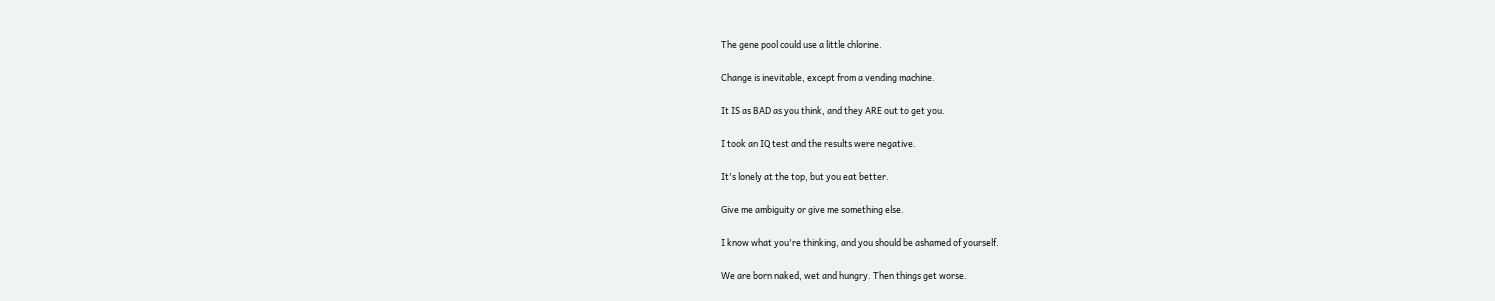The gene pool could use a little chlorine.

Change is inevitable, except from a vending machine.

It IS as BAD as you think, and they ARE out to get you.

I took an IQ test and the results were negative.

It's lonely at the top, but you eat better.

Give me ambiguity or give me something else.

I know what you're thinking, and you should be ashamed of yourself.

We are born naked, wet and hungry. Then things get worse.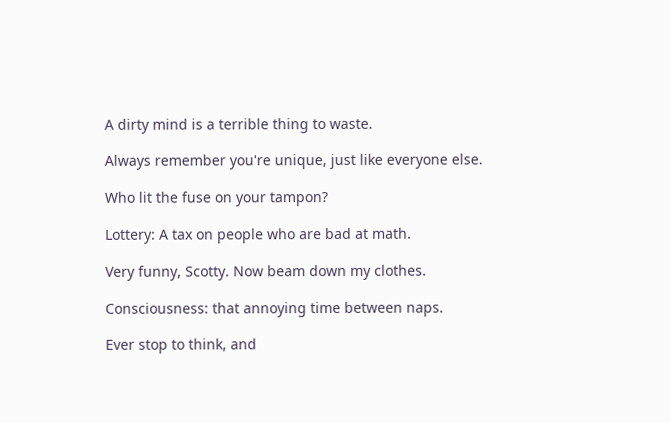A dirty mind is a terrible thing to waste.

Always remember you're unique, just like everyone else.

Who lit the fuse on your tampon?

Lottery: A tax on people who are bad at math.

Very funny, Scotty. Now beam down my clothes.

Consciousness: that annoying time between naps.

Ever stop to think, and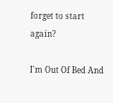forget to start again?

I'm Out Of Bed And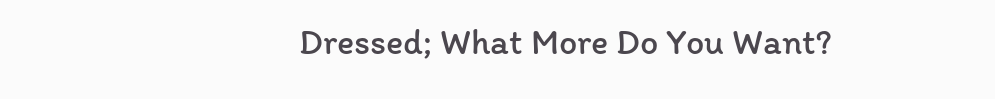Dressed; What More Do You Want?